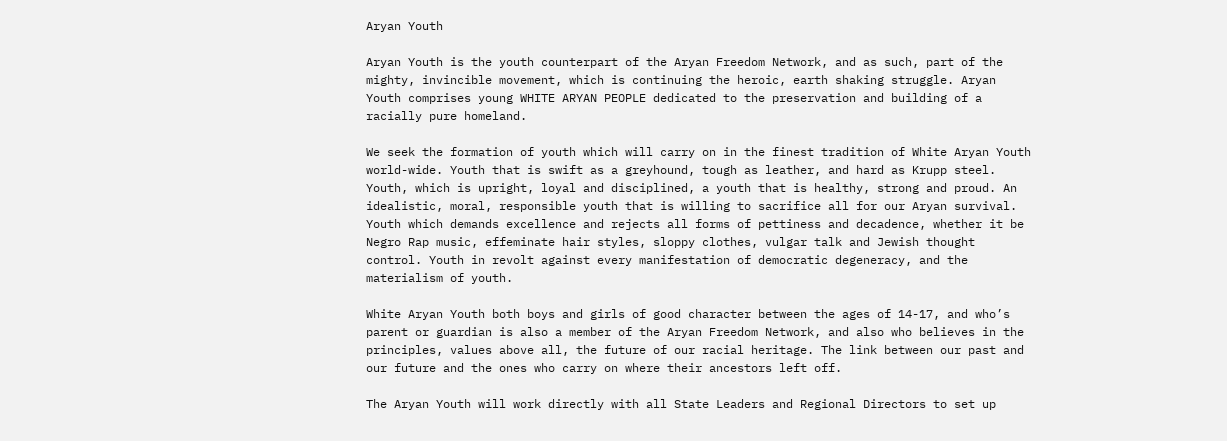Aryan Youth

Aryan Youth is the youth counterpart of the Aryan Freedom Network, and as such, part of the mighty, invincible movement, which is continuing the heroic, earth shaking struggle. Aryan Youth comprises young WHITE ARYAN PEOPLE dedicated to the preservation and building of a racially pure homeland.

We seek the formation of youth which will carry on in the finest tradition of White Aryan Youth world-wide. Youth that is swift as a greyhound, tough as leather, and hard as Krupp steel. Youth, which is upright, loyal and disciplined, a youth that is healthy, strong and proud. An idealistic, moral, responsible youth that is willing to sacrifice all for our Aryan survival. Youth which demands excellence and rejects all forms of pettiness and decadence, whether it be Negro Rap music, effeminate hair styles, sloppy clothes, vulgar talk and Jewish thought control. Youth in revolt against every manifestation of democratic degeneracy, and the materialism of youth.

White Aryan Youth both boys and girls of good character between the ages of 14-17, and who’s parent or guardian is also a member of the Aryan Freedom Network, and also who believes in the principles, values above all, the future of our racial heritage. The link between our past and our future and the ones who carry on where their ancestors left off.

The Aryan Youth will work directly with all State Leaders and Regional Directors to set up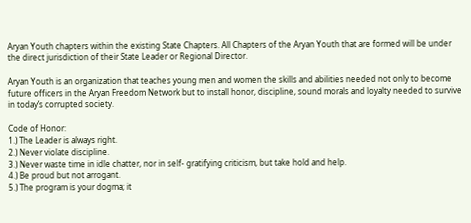Aryan Youth chapters within the existing State Chapters. All Chapters of the Aryan Youth that are formed will be under the direct jurisdiction of their State Leader or Regional Director.

Aryan Youth is an organization that teaches young men and women the skills and abilities needed not only to become future officers in the Aryan Freedom Network but to install honor, discipline, sound morals and loyalty needed to survive in today’s corrupted society.

Code of Honor:
1.) The Leader is always right.
2.) Never violate discipline.
3.) Never waste time in idle chatter, nor in self- gratifying criticism, but take hold and help.
4.) Be proud but not arrogant.
5.) The program is your dogma; it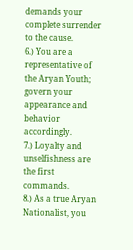demands your complete surrender to the cause.
6.) You are a representative of the Aryan Youth; govern your appearance and behavior accordingly.
7.) Loyalty and unselfishness are the first commands.
8.) As a true Aryan Nationalist, you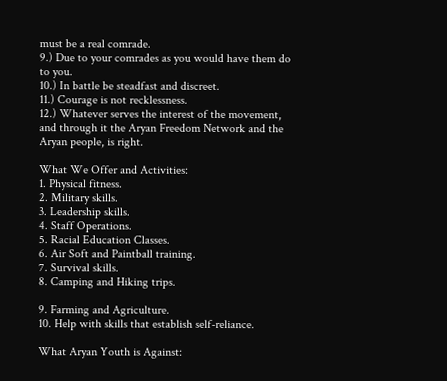must be a real comrade.
9.) Due to your comrades as you would have them do to you.
10.) In battle be steadfast and discreet.
11.) Courage is not recklessness.
12.) Whatever serves the interest of the movement, and through it the Aryan Freedom Network and the Aryan people, is right.

What We Offer and Activities:
1. Physical fitness.
2. Military skills.
3. Leadership skills.
4. Staff Operations.
5. Racial Education Classes.
6. Air Soft and Paintball training.
7. Survival skills.
8. Camping and Hiking trips.

9. Farming and Agriculture.
10. Help with skills that establish self-reliance.

What Aryan Youth is Against: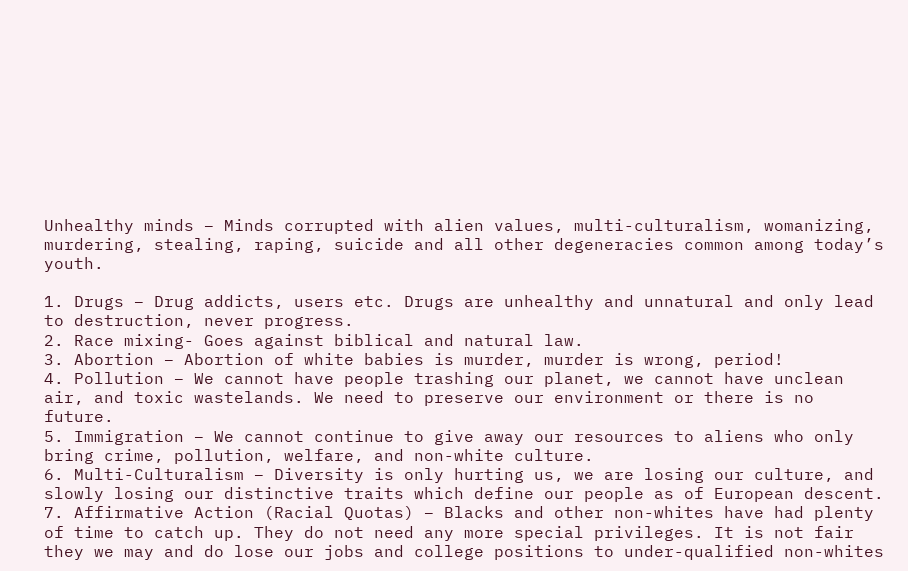Unhealthy minds – Minds corrupted with alien values, multi-culturalism, womanizing, murdering, stealing, raping, suicide and all other degeneracies common among today’s youth.

1. Drugs – Drug addicts, users etc. Drugs are unhealthy and unnatural and only lead to destruction, never progress.
2. Race mixing- Goes against biblical and natural law.
3. Abortion – Abortion of white babies is murder, murder is wrong, period!
4. Pollution – We cannot have people trashing our planet, we cannot have unclean air, and toxic wastelands. We need to preserve our environment or there is no future.
5. Immigration – We cannot continue to give away our resources to aliens who only bring crime, pollution, welfare, and non-white culture.
6. Multi-Culturalism – Diversity is only hurting us, we are losing our culture, and slowly losing our distinctive traits which define our people as of European descent.
7. Affirmative Action (Racial Quotas) – Blacks and other non-whites have had plenty of time to catch up. They do not need any more special privileges. It is not fair they we may and do lose our jobs and college positions to under-qualified non-whites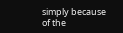simply because of the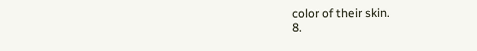color of their skin.
8.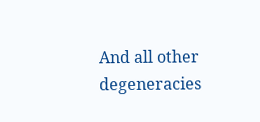And all other degeneracies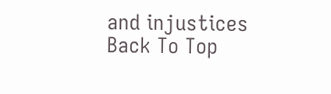and injustices
Back To Top